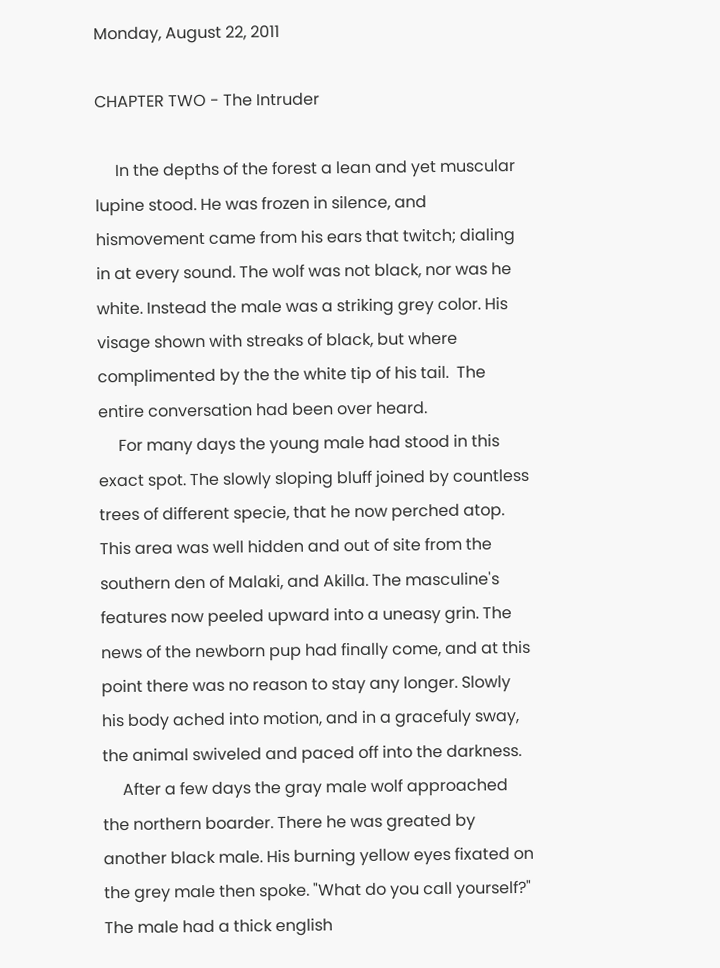Monday, August 22, 2011

CHAPTER TWO - The Intruder

     In the depths of the forest a lean and yet muscular lupine stood. He was frozen in silence, and hismovement came from his ears that twitch; dialing in at every sound. The wolf was not black, nor was he white. Instead the male was a striking grey color. His visage shown with streaks of black, but where complimented by the the white tip of his tail.  The entire conversation had been over heard.
     For many days the young male had stood in this exact spot. The slowly sloping bluff joined by countless trees of different specie, that he now perched atop. This area was well hidden and out of site from the southern den of Malaki, and Akilla. The masculine's features now peeled upward into a uneasy grin. The news of the newborn pup had finally come, and at this point there was no reason to stay any longer. Slowly his body ached into motion, and in a gracefuly sway, the animal swiveled and paced off into the darkness.
     After a few days the gray male wolf approached the northern boarder. There he was greated by another black male. His burning yellow eyes fixated on the grey male then spoke. "What do you call yourself?" The male had a thick english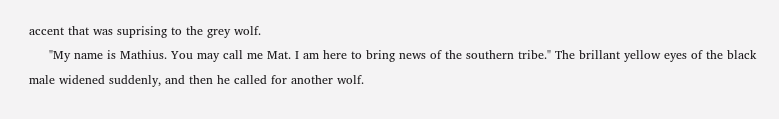accent that was suprising to the grey wolf.
     "My name is Mathius. You may call me Mat. I am here to bring news of the southern tribe." The brillant yellow eyes of the black male widened suddenly, and then he called for another wolf.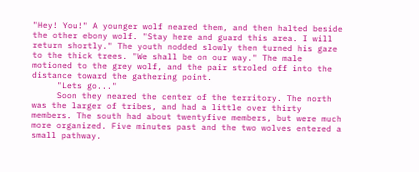"Hey! You!" A younger wolf neared them, and then halted beside the other ebony wolf. "Stay here and guard this area. I will return shortly." The youth nodded slowly then turned his gaze to the thick trees. "We shall be on our way." The male motioned to the grey wolf, and the pair stroled off into the distance toward the gathering point.
     "Lets go..."
     Soon they neared the center of the territory. The north was the larger of tribes, and had a little over thirty members. The south had about twentyfive members, but were much more organized. Five minutes past and the two wolves entered a small pathway.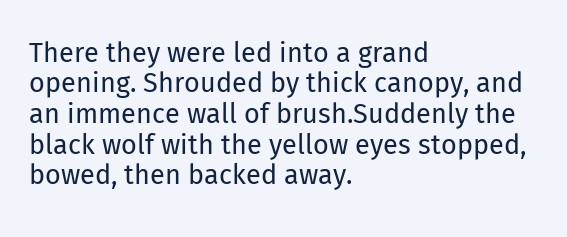There they were led into a grand opening. Shrouded by thick canopy, and an immence wall of brush.Suddenly the black wolf with the yellow eyes stopped, bowed, then backed away.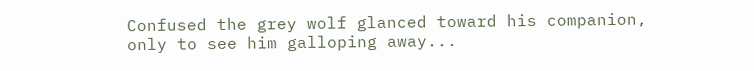Confused the grey wolf glanced toward his companion, only to see him galloping away...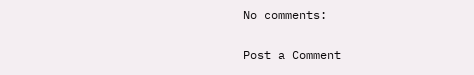No comments:

Post a Comment